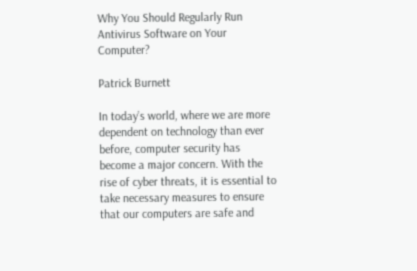Why You Should Regularly Run Antivirus Software on Your Computer?

Patrick Burnett

In today’s world, where we are more dependent on technology than ever before, computer security has become a major concern. With the rise of cyber threats, it is essential to take necessary measures to ensure that our computers are safe and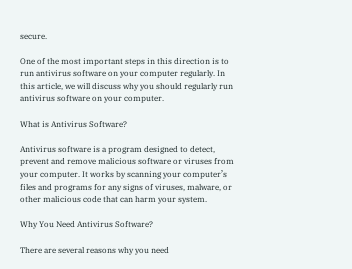secure.

One of the most important steps in this direction is to run antivirus software on your computer regularly. In this article, we will discuss why you should regularly run antivirus software on your computer.

What is Antivirus Software?

Antivirus software is a program designed to detect, prevent and remove malicious software or viruses from your computer. It works by scanning your computer’s files and programs for any signs of viruses, malware, or other malicious code that can harm your system.

Why You Need Antivirus Software?

There are several reasons why you need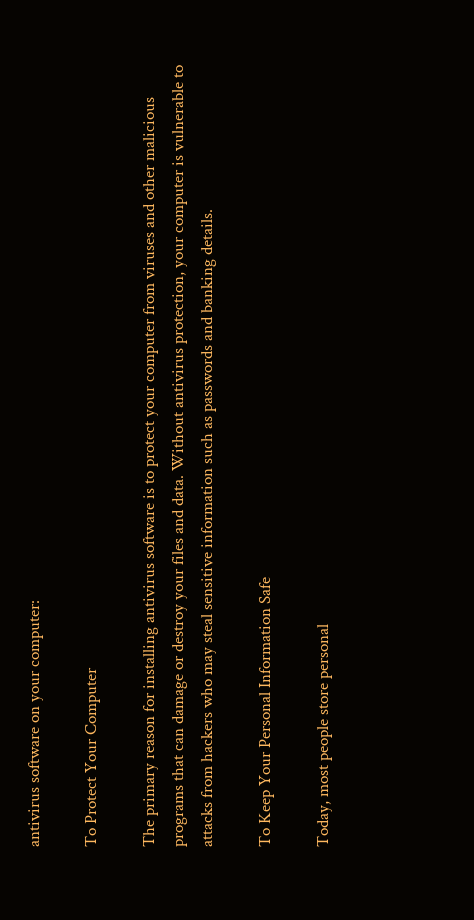antivirus software on your computer:

To Protect Your Computer

The primary reason for installing antivirus software is to protect your computer from viruses and other malicious programs that can damage or destroy your files and data. Without antivirus protection, your computer is vulnerable to attacks from hackers who may steal sensitive information such as passwords and banking details.

To Keep Your Personal Information Safe

Today, most people store personal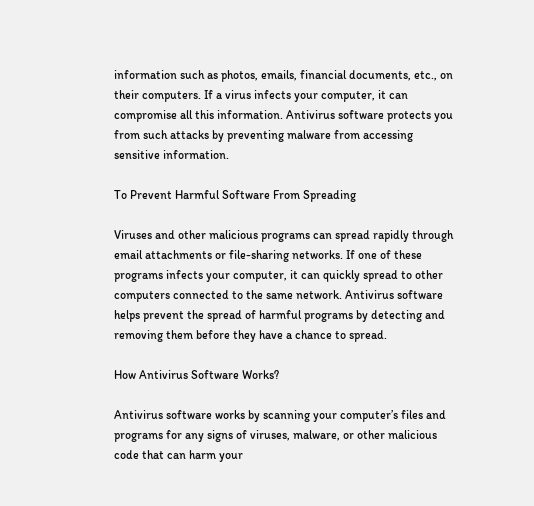information such as photos, emails, financial documents, etc., on their computers. If a virus infects your computer, it can compromise all this information. Antivirus software protects you from such attacks by preventing malware from accessing sensitive information.

To Prevent Harmful Software From Spreading

Viruses and other malicious programs can spread rapidly through email attachments or file-sharing networks. If one of these programs infects your computer, it can quickly spread to other computers connected to the same network. Antivirus software helps prevent the spread of harmful programs by detecting and removing them before they have a chance to spread.

How Antivirus Software Works?

Antivirus software works by scanning your computer’s files and programs for any signs of viruses, malware, or other malicious code that can harm your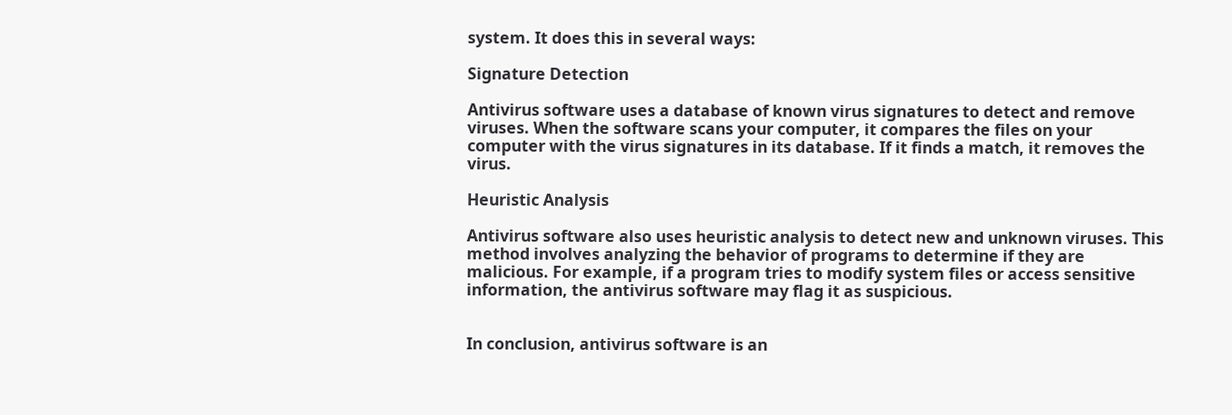system. It does this in several ways:

Signature Detection

Antivirus software uses a database of known virus signatures to detect and remove viruses. When the software scans your computer, it compares the files on your computer with the virus signatures in its database. If it finds a match, it removes the virus.

Heuristic Analysis

Antivirus software also uses heuristic analysis to detect new and unknown viruses. This method involves analyzing the behavior of programs to determine if they are malicious. For example, if a program tries to modify system files or access sensitive information, the antivirus software may flag it as suspicious.


In conclusion, antivirus software is an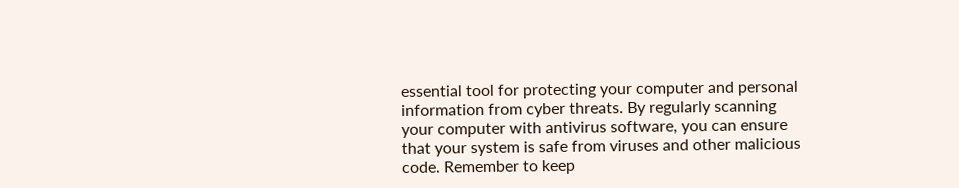essential tool for protecting your computer and personal information from cyber threats. By regularly scanning your computer with antivirus software, you can ensure that your system is safe from viruses and other malicious code. Remember to keep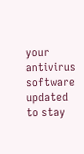your antivirus software updated to stay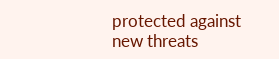protected against new threats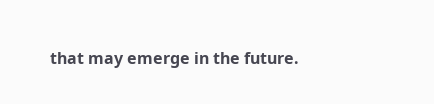that may emerge in the future.